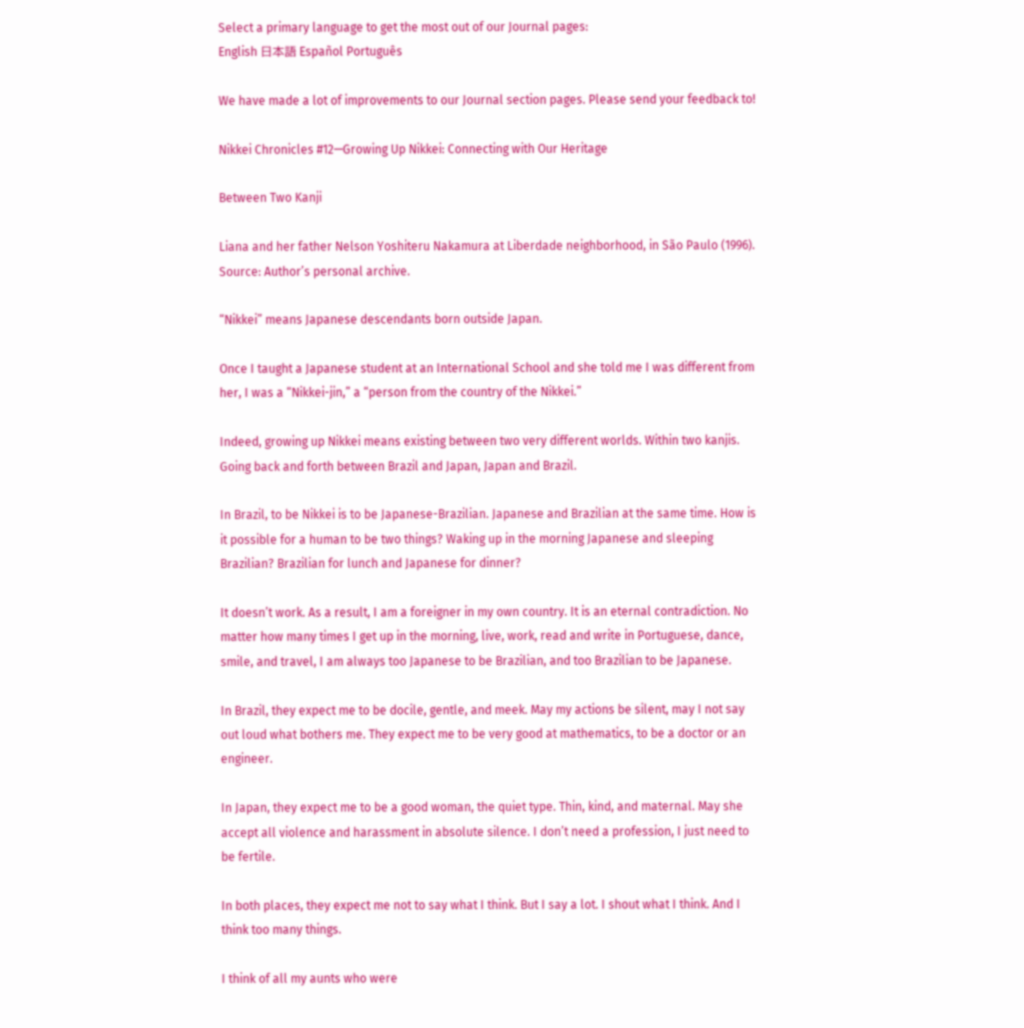Select a primary language to get the most out of our Journal pages:
English 日本語 Español Português

We have made a lot of improvements to our Journal section pages. Please send your feedback to!

Nikkei Chronicles #12—Growing Up Nikkei: Connecting with Our Heritage

Between Two Kanji

Liana and her father Nelson Yoshiteru Nakamura at Liberdade neighborhood, in São Paulo (1996). Source: Author’s personal archive.

“Nikkei” means Japanese descendants born outside Japan.

Once I taught a Japanese student at an International School and she told me I was different from her, I was a “Nikkei-jin,” a “person from the country of the Nikkei.”

Indeed, growing up Nikkei means existing between two very different worlds. Within two kanjis. Going back and forth between Brazil and Japan, Japan and Brazil.

In Brazil, to be Nikkei is to be Japanese-Brazilian. Japanese and Brazilian at the same time. How is it possible for a human to be two things? Waking up in the morning Japanese and sleeping Brazilian? Brazilian for lunch and Japanese for dinner?

It doesn’t work. As a result, I am a foreigner in my own country. It is an eternal contradiction. No matter how many times I get up in the morning, live, work, read and write in Portuguese, dance, smile, and travel, I am always too Japanese to be Brazilian, and too Brazilian to be Japanese.

In Brazil, they expect me to be docile, gentle, and meek. May my actions be silent, may I not say out loud what bothers me. They expect me to be very good at mathematics, to be a doctor or an engineer.

In Japan, they expect me to be a good woman, the quiet type. Thin, kind, and maternal. May she accept all violence and harassment in absolute silence. I don’t need a profession, I just need to be fertile.

In both places, they expect me not to say what I think. But I say a lot. I shout what I think. And I think too many things.

I think of all my aunts who were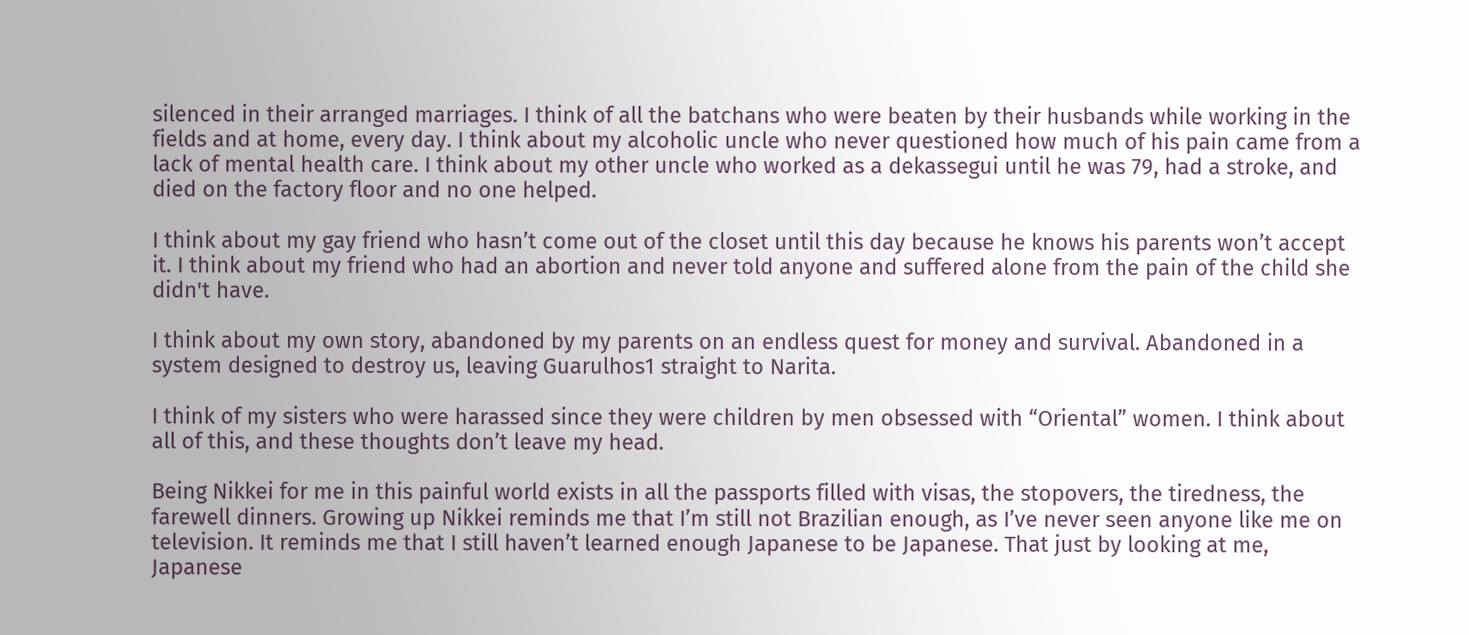silenced in their arranged marriages. I think of all the batchans who were beaten by their husbands while working in the fields and at home, every day. I think about my alcoholic uncle who never questioned how much of his pain came from a lack of mental health care. I think about my other uncle who worked as a dekassegui until he was 79, had a stroke, and died on the factory floor and no one helped.

I think about my gay friend who hasn’t come out of the closet until this day because he knows his parents won’t accept it. I think about my friend who had an abortion and never told anyone and suffered alone from the pain of the child she didn't have.

I think about my own story, abandoned by my parents on an endless quest for money and survival. Abandoned in a system designed to destroy us, leaving Guarulhos1 straight to Narita.

I think of my sisters who were harassed since they were children by men obsessed with “Oriental” women. I think about all of this, and these thoughts don’t leave my head.

Being Nikkei for me in this painful world exists in all the passports filled with visas, the stopovers, the tiredness, the farewell dinners. Growing up Nikkei reminds me that I’m still not Brazilian enough, as I’ve never seen anyone like me on television. It reminds me that I still haven’t learned enough Japanese to be Japanese. That just by looking at me, Japanese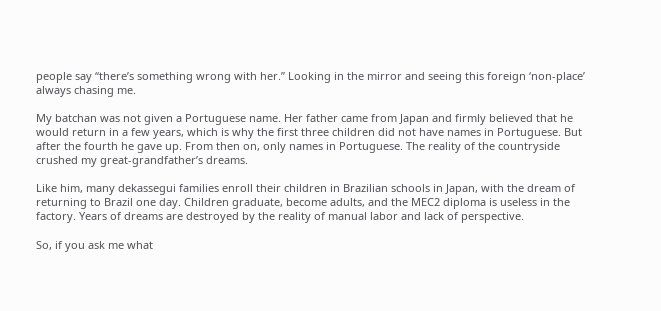people say “there’s something wrong with her.” Looking in the mirror and seeing this foreign ‘non-place’ always chasing me.

My batchan was not given a Portuguese name. Her father came from Japan and firmly believed that he would return in a few years, which is why the first three children did not have names in Portuguese. But after the fourth he gave up. From then on, only names in Portuguese. The reality of the countryside crushed my great-grandfather’s dreams.

Like him, many dekassegui families enroll their children in Brazilian schools in Japan, with the dream of returning to Brazil one day. Children graduate, become adults, and the MEC2 diploma is useless in the factory. Years of dreams are destroyed by the reality of manual labor and lack of perspective.

So, if you ask me what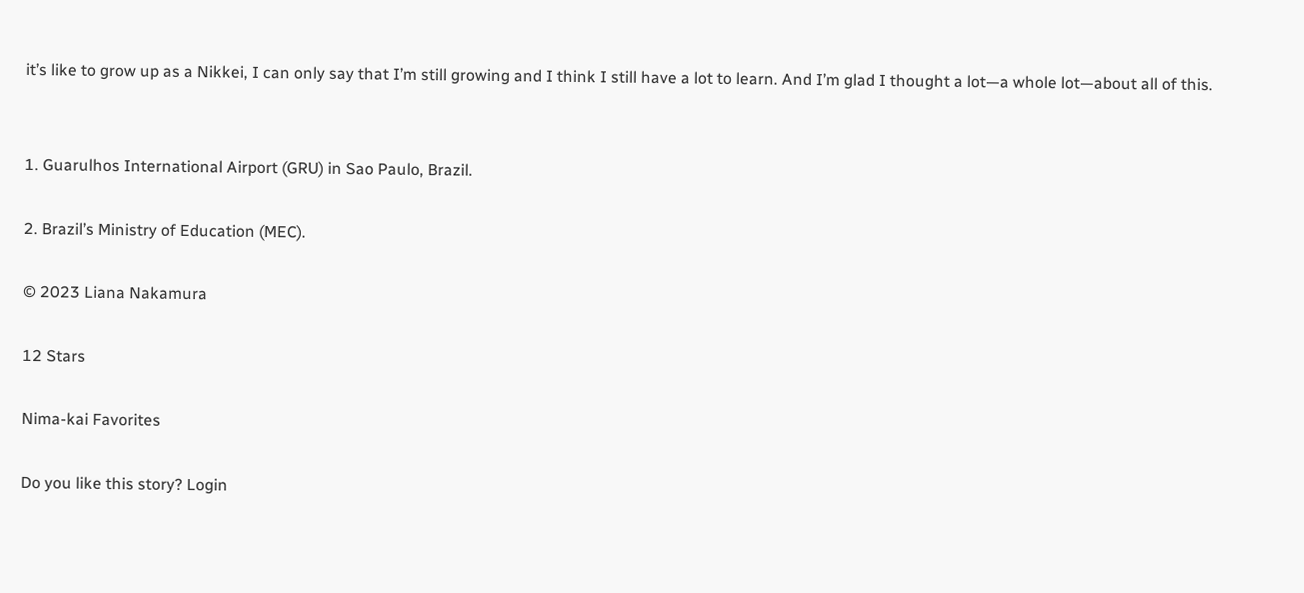it’s like to grow up as a Nikkei, I can only say that I’m still growing and I think I still have a lot to learn. And I’m glad I thought a lot—a whole lot—about all of this.


1. Guarulhos International Airport (GRU) in Sao Paulo, Brazil.

2. Brazil’s Ministry of Education (MEC).

© 2023 Liana Nakamura

12 Stars

Nima-kai Favorites

Do you like this story? Login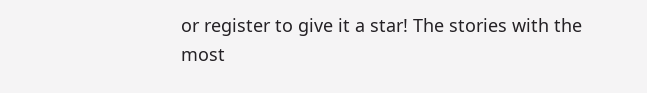or register to give it a star! The stories with the most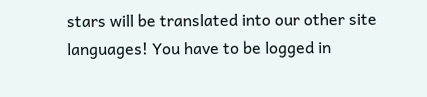stars will be translated into our other site languages! You have to be logged in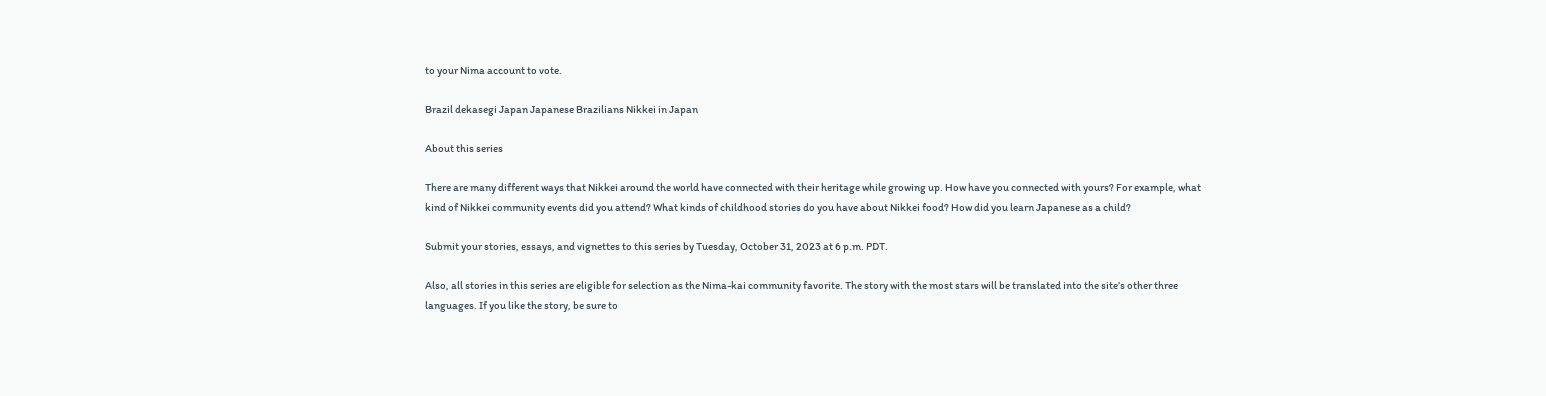to your Nima account to vote.

Brazil dekasegi Japan Japanese Brazilians Nikkei in Japan

About this series

There are many different ways that Nikkei around the world have connected with their heritage while growing up. How have you connected with yours? For example, what kind of Nikkei community events did you attend? What kinds of childhood stories do you have about Nikkei food? How did you learn Japanese as a child?

Submit your stories, essays, and vignettes to this series by Tuesday, October 31, 2023 at 6 p.m. PDT.

Also, all stories in this series are eligible for selection as the Nima-kai community favorite. The story with the most stars will be translated into the site’s other three languages. If you like the story, be sure to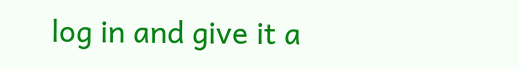log in and give it a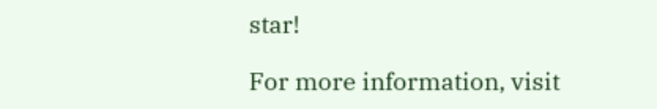star!

For more information, visit